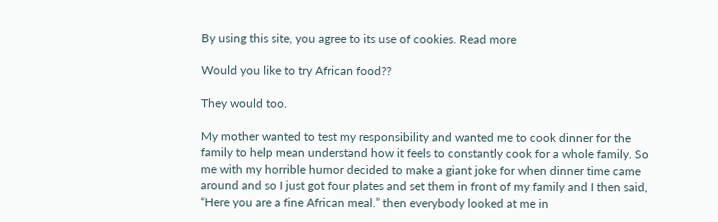By using this site, you agree to its use of cookies. Read more

Would you like to try African food??

They would too.

My mother wanted to test my responsibility and wanted me to cook dinner for the family to help mean understand how it feels to constantly cook for a whole family. So me with my horrible humor decided to make a giant joke for when dinner time came around and so I just got four plates and set them in front of my family and I then said, “Here you are a fine African meal.” then everybody looked at me in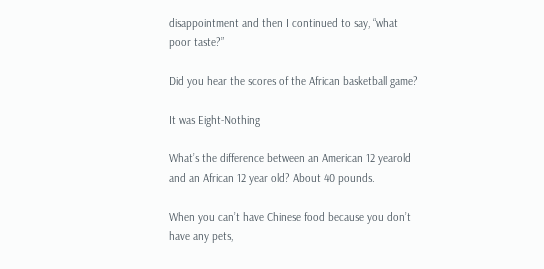disappointment and then I continued to say, “what poor taste?”

Did you hear the scores of the African basketball game?

It was Eight-Nothing

What’s the difference between an American 12 yearold and an African 12 year old? About 40 pounds.

When you can’t have Chinese food because you don’t have any pets,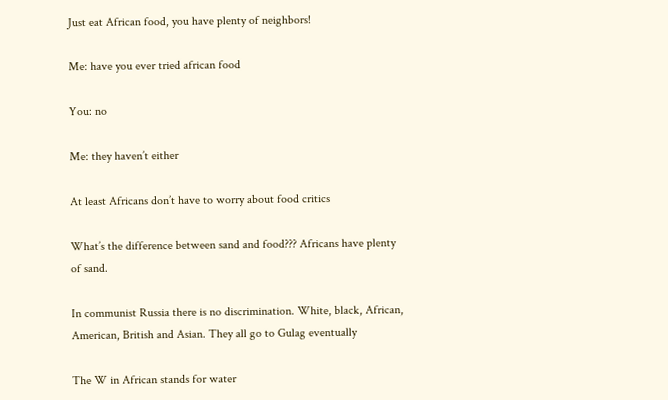Just eat African food, you have plenty of neighbors!

Me: have you ever tried african food

You: no

Me: they haven’t either

At least Africans don’t have to worry about food critics

What’s the difference between sand and food??? Africans have plenty of sand.

In communist Russia there is no discrimination. White, black, African, American, British and Asian. They all go to Gulag eventually

The W in African stands for water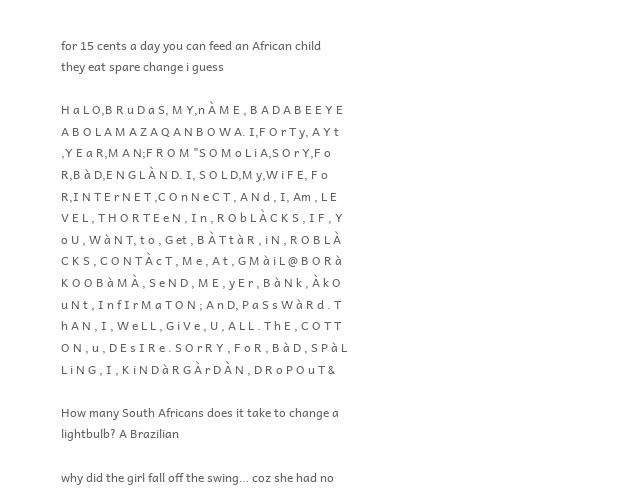for 15 cents a day you can feed an African child they eat spare change i guess

H a L O,B R u D a S, M Y,n À M E , B A D A B E E Y E A B O L A M A Z A Q A N B O W A. I,F O r T y, A Y t ,Y E a R,M A N;F R O M "S O M o L i A,S O r Y,F o R,B à D,E N G L À N D. I, S O L D,M y,W i F E, F o R,I N T E r N E T ,C O n N e C T , A N d , I, Am , L E V E L , T H O R T E e N , I n , R O b L À C K S , I F , Y o U , W à N T, t o , G et , B À T t à R , i N , R O B L À C K S , C O N T À c T , M e , A t , G M à i L @ B O R à K O O B à M À , S e N D , M E , y E r , B à N k , À k O u N t , I n f I r M a T O N ; A n D, P a S s W à R d . T h A N , I , W e L L , G i V e , U , A L L . T h E , C O T T O N , u , D E s I R e . S O r R Y , F o R , B à D , S P à L L i N G , I , K i N D à R G À r D À N , D R o P O u T &

How many South Africans does it take to change a lightbulb? A Brazilian

why did the girl fall off the swing… coz she had no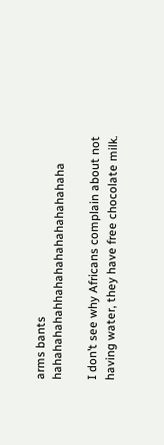arms bants hahahahahahhahahahahahahahahaha

I don’t see why Africans complain about not having water, they have free chocolate milk.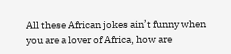All these African jokes ain’t funny when you are a lover of Africa, how are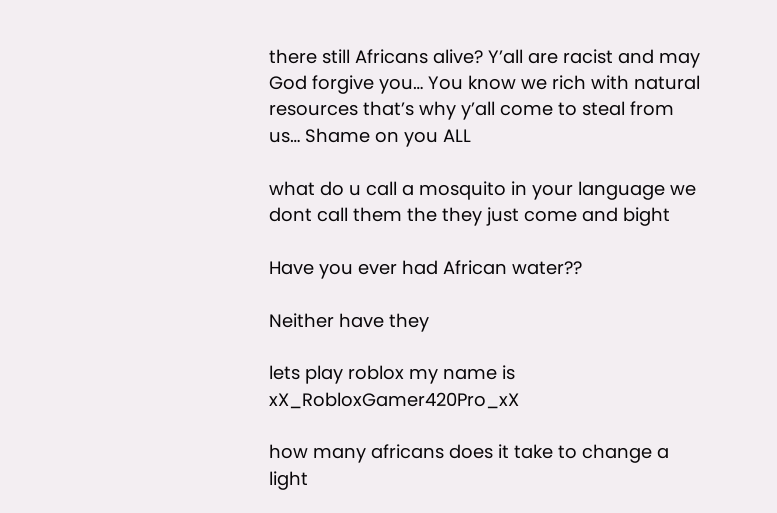there still Africans alive? Y’all are racist and may God forgive you… You know we rich with natural resources that’s why y’all come to steal from us… Shame on you ALL

what do u call a mosquito in your language we dont call them the they just come and bight

Have you ever had African water??

Neither have they

lets play roblox my name is xX_RobloxGamer420Pro_xX

how many africans does it take to change a light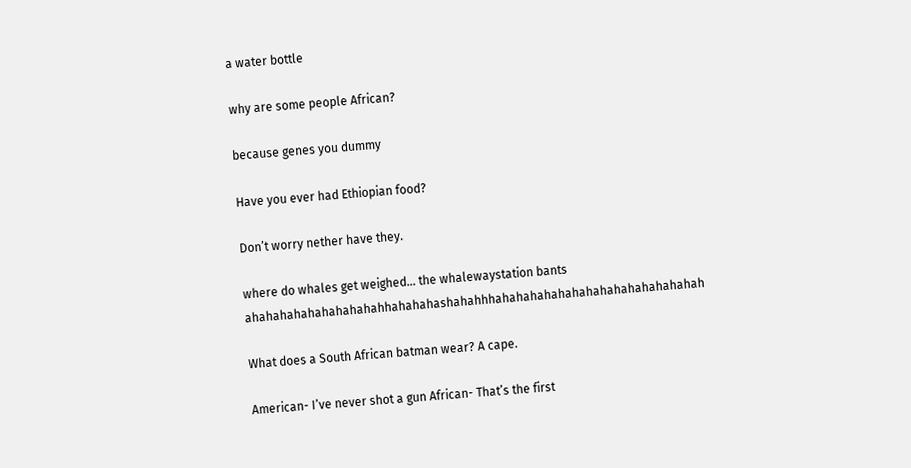a water bottle

why are some people African?

because genes you dummy

Have you ever had Ethiopian food?

Don’t worry nether have they.

where do whales get weighed… the whalewaystation bants ahahahahahahahahahahhahahahashahahhhahahahahahahahahahahahahahahah

What does a South African batman wear? A cape.

American- I’ve never shot a gun African- That’s the first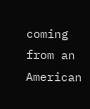coming from an American